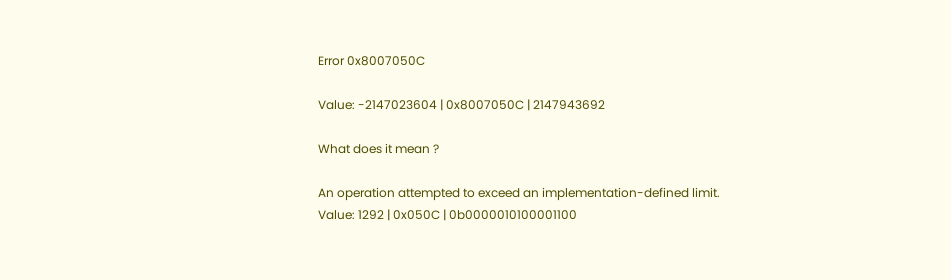Error 0x8007050C

Value: -2147023604 | 0x8007050C | 2147943692

What does it mean ?

An operation attempted to exceed an implementation-defined limit.
Value: 1292 | 0x050C | 0b0000010100001100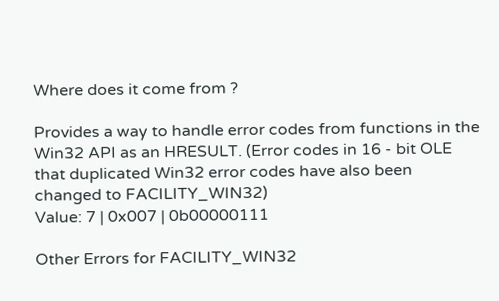Where does it come from ?

Provides a way to handle error codes from functions in the Win32 API as an HRESULT. (Error codes in 16 - bit OLE that duplicated Win32 error codes have also been changed to FACILITY_WIN32)
Value: 7 | 0x007 | 0b00000111

Other Errors for FACILITY_WIN32